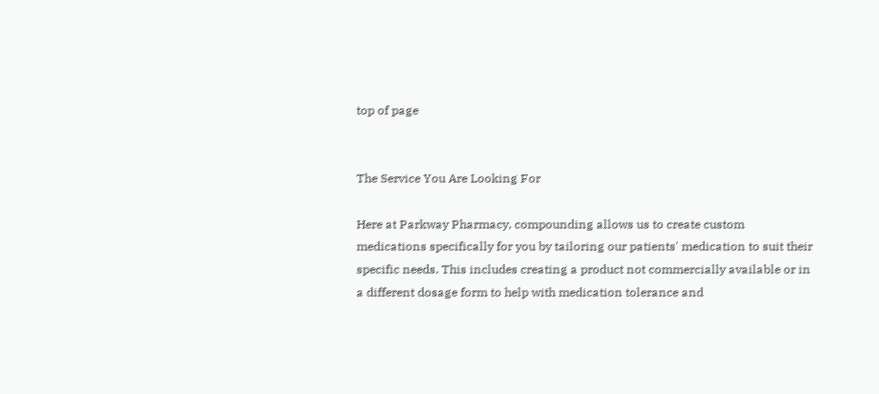top of page


The Service You Are Looking For

Here at Parkway Pharmacy, compounding allows us to create custom medications specifically for you by tailoring our patients' medication to suit their specific needs. This includes creating a product not commercially available or in a different dosage form to help with medication tolerance and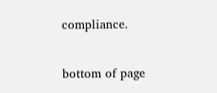compliance.

bottom of page